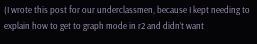(I wrote this post for our underclassmen, because I kept needing to explain how to get to graph mode in r2 and didn’t want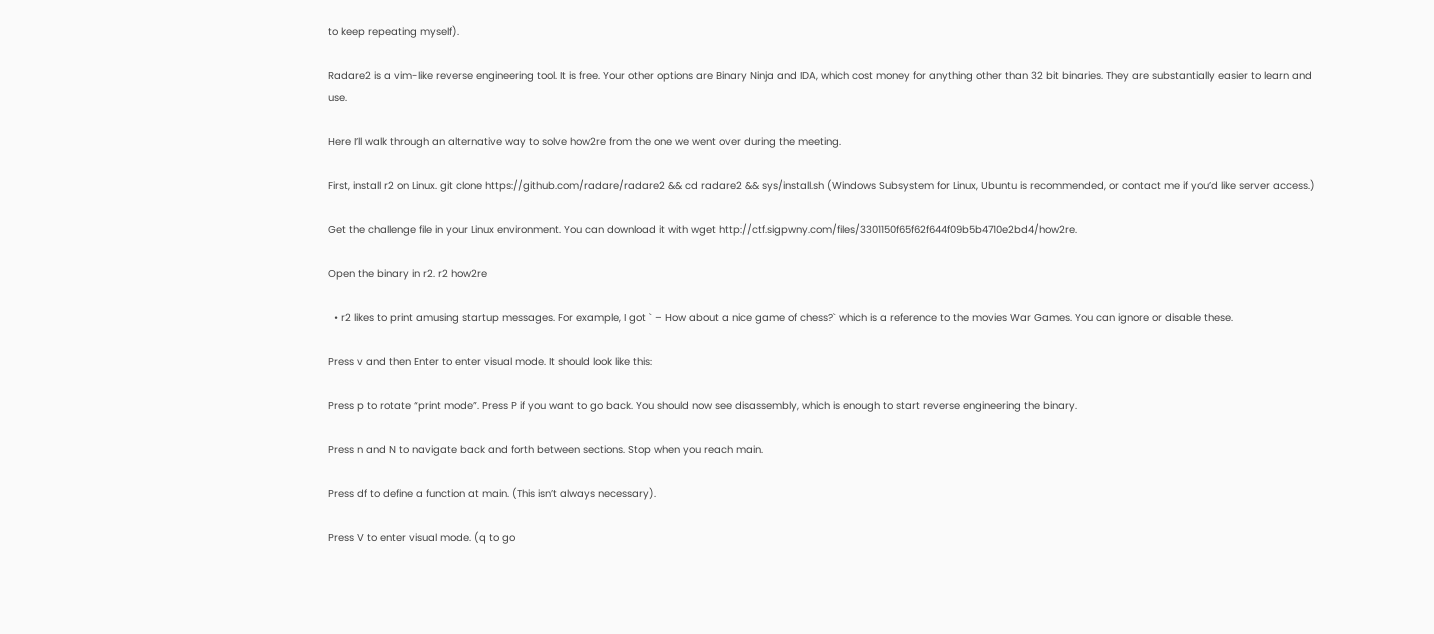to keep repeating myself).

Radare2 is a vim-like reverse engineering tool. It is free. Your other options are Binary Ninja and IDA, which cost money for anything other than 32 bit binaries. They are substantially easier to learn and use.

Here I’ll walk through an alternative way to solve how2re from the one we went over during the meeting.

First, install r2 on Linux. git clone https://github.com/radare/radare2 && cd radare2 && sys/install.sh (Windows Subsystem for Linux, Ubuntu is recommended, or contact me if you’d like server access.)

Get the challenge file in your Linux environment. You can download it with wget http://ctf.sigpwny.com/files/3301150f65f62f644f09b5b4710e2bd4/how2re.

Open the binary in r2. r2 how2re

  • r2 likes to print amusing startup messages. For example, I got ` – How about a nice game of chess?` which is a reference to the movies War Games. You can ignore or disable these.

Press v and then Enter to enter visual mode. It should look like this:

Press p to rotate “print mode”. Press P if you want to go back. You should now see disassembly, which is enough to start reverse engineering the binary.

Press n and N to navigate back and forth between sections. Stop when you reach main.

Press df to define a function at main. (This isn’t always necessary).

Press V to enter visual mode. (q to go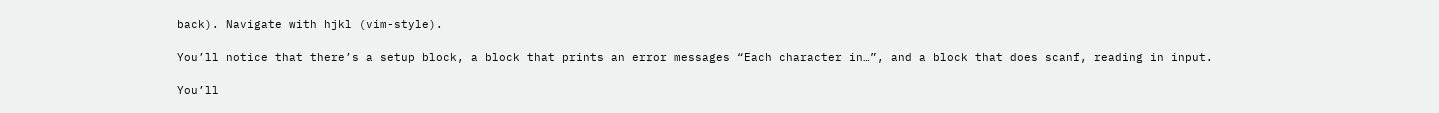back). Navigate with hjkl (vim-style).

You’ll notice that there’s a setup block, a block that prints an error messages “Each character in…”, and a block that does scanf, reading in input.

You’ll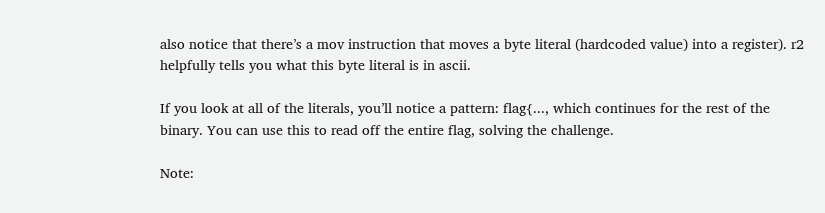also notice that there’s a mov instruction that moves a byte literal (hardcoded value) into a register). r2 helpfully tells you what this byte literal is in ascii.

If you look at all of the literals, you’ll notice a pattern: flag{..., which continues for the rest of the binary. You can use this to read off the entire flag, solving the challenge.

Note: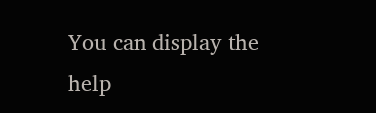You can display the help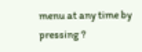menu at any time by pressing ?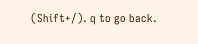(Shift+/). q to go back.